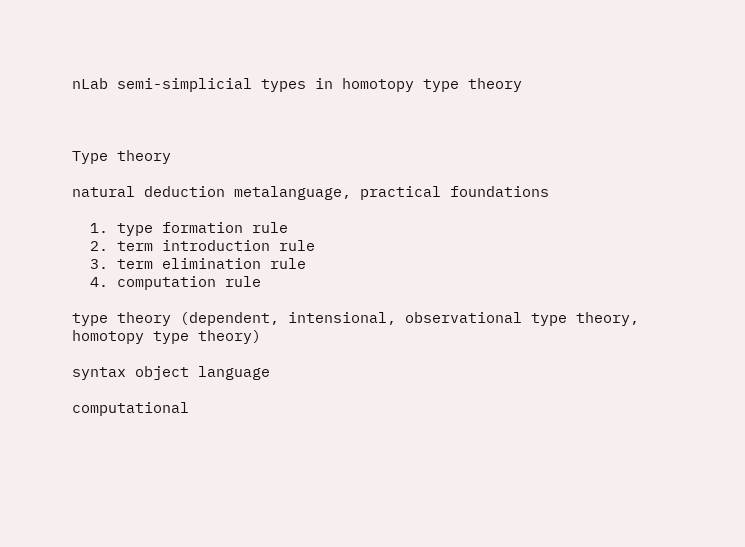nLab semi-simplicial types in homotopy type theory



Type theory

natural deduction metalanguage, practical foundations

  1. type formation rule
  2. term introduction rule
  3. term elimination rule
  4. computation rule

type theory (dependent, intensional, observational type theory, homotopy type theory)

syntax object language

computational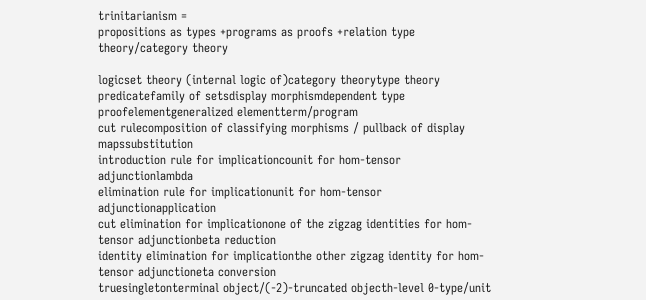trinitarianism =
propositions as types +programs as proofs +relation type theory/category theory

logicset theory (internal logic of)category theorytype theory
predicatefamily of setsdisplay morphismdependent type
proofelementgeneralized elementterm/program
cut rulecomposition of classifying morphisms / pullback of display mapssubstitution
introduction rule for implicationcounit for hom-tensor adjunctionlambda
elimination rule for implicationunit for hom-tensor adjunctionapplication
cut elimination for implicationone of the zigzag identities for hom-tensor adjunctionbeta reduction
identity elimination for implicationthe other zigzag identity for hom-tensor adjunctioneta conversion
truesingletonterminal object/(-2)-truncated objecth-level 0-type/unit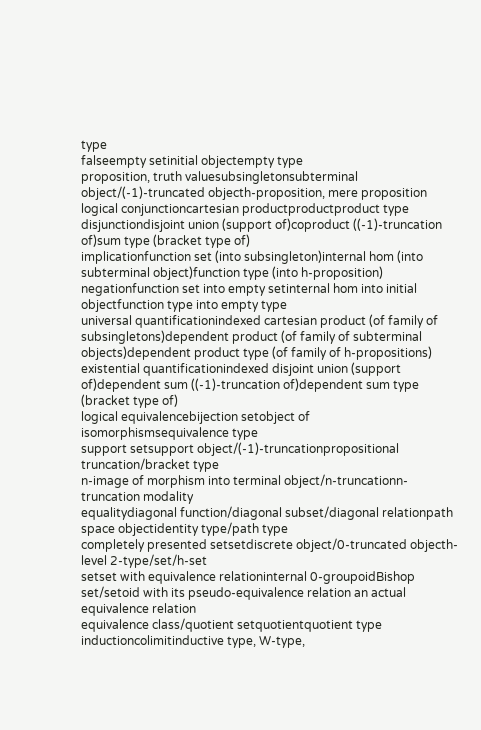type
falseempty setinitial objectempty type
proposition, truth valuesubsingletonsubterminal object/(-1)-truncated objecth-proposition, mere proposition
logical conjunctioncartesian productproductproduct type
disjunctiondisjoint union (support of)coproduct ((-1)-truncation of)sum type (bracket type of)
implicationfunction set (into subsingleton)internal hom (into subterminal object)function type (into h-proposition)
negationfunction set into empty setinternal hom into initial objectfunction type into empty type
universal quantificationindexed cartesian product (of family of subsingletons)dependent product (of family of subterminal objects)dependent product type (of family of h-propositions)
existential quantificationindexed disjoint union (support of)dependent sum ((-1)-truncation of)dependent sum type (bracket type of)
logical equivalencebijection setobject of isomorphismsequivalence type
support setsupport object/(-1)-truncationpropositional truncation/bracket type
n-image of morphism into terminal object/n-truncationn-truncation modality
equalitydiagonal function/diagonal subset/diagonal relationpath space objectidentity type/path type
completely presented setsetdiscrete object/0-truncated objecth-level 2-type/set/h-set
setset with equivalence relationinternal 0-groupoidBishop set/setoid with its pseudo-equivalence relation an actual equivalence relation
equivalence class/quotient setquotientquotient type
inductioncolimitinductive type, W-type,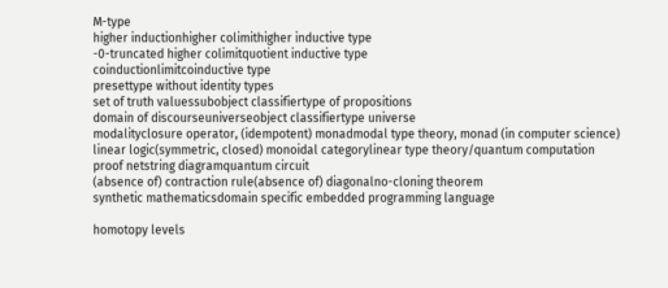M-type
higher inductionhigher colimithigher inductive type
-0-truncated higher colimitquotient inductive type
coinductionlimitcoinductive type
presettype without identity types
set of truth valuessubobject classifiertype of propositions
domain of discourseuniverseobject classifiertype universe
modalityclosure operator, (idempotent) monadmodal type theory, monad (in computer science)
linear logic(symmetric, closed) monoidal categorylinear type theory/quantum computation
proof netstring diagramquantum circuit
(absence of) contraction rule(absence of) diagonalno-cloning theorem
synthetic mathematicsdomain specific embedded programming language

homotopy levels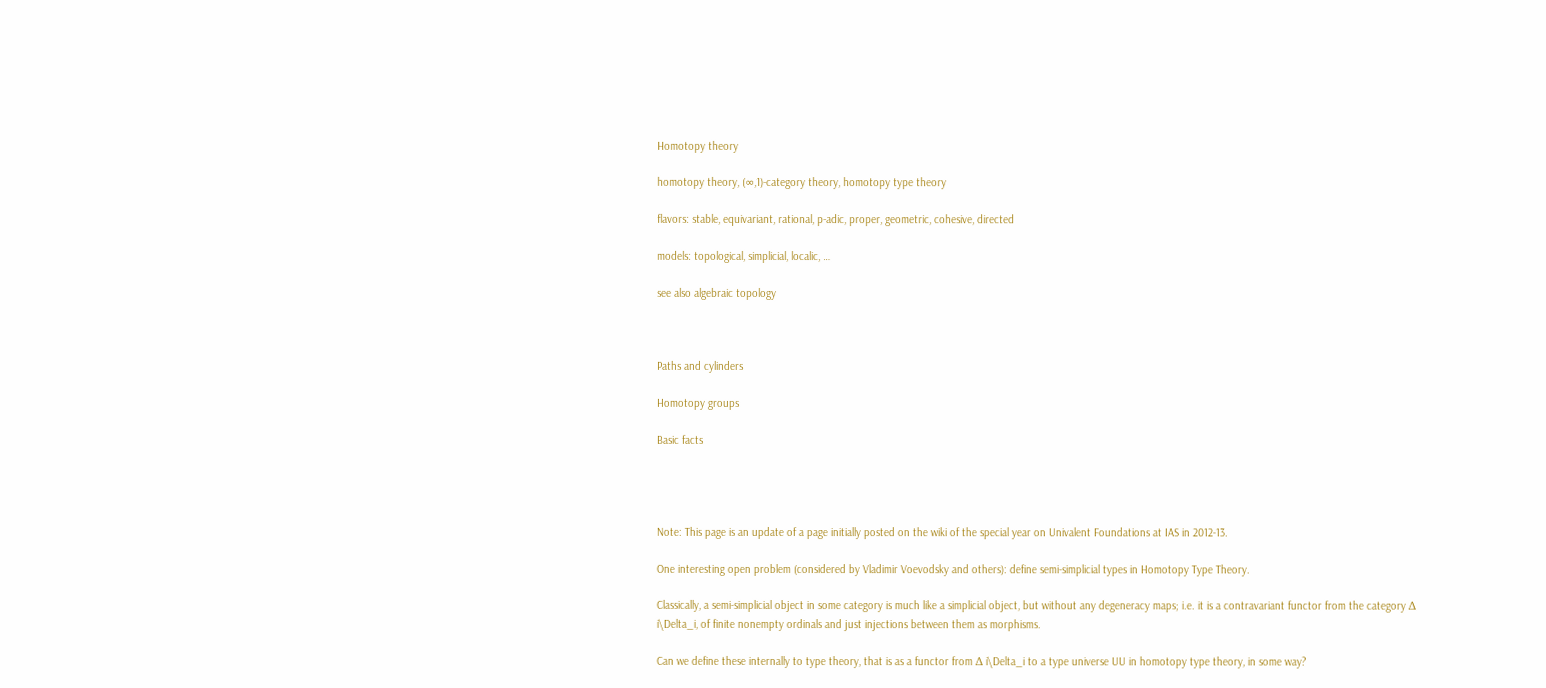Homotopy theory

homotopy theory, (∞,1)-category theory, homotopy type theory

flavors: stable, equivariant, rational, p-adic, proper, geometric, cohesive, directed

models: topological, simplicial, localic, …

see also algebraic topology



Paths and cylinders

Homotopy groups

Basic facts




Note: This page is an update of a page initially posted on the wiki of the special year on Univalent Foundations at IAS in 2012-13.

One interesting open problem (considered by Vladimir Voevodsky and others): define semi-simplicial types in Homotopy Type Theory.

Classically, a semi-simplicial object in some category is much like a simplicial object, but without any degeneracy maps; i.e. it is a contravariant functor from the category Δ i\Delta_i, of finite nonempty ordinals and just injections between them as morphisms.

Can we define these internally to type theory, that is as a functor from Δ i\Delta_i to a type universe UU in homotopy type theory, in some way?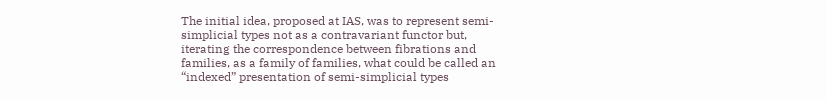The initial idea, proposed at IAS, was to represent semi-simplicial types not as a contravariant functor but, iterating the correspondence between fibrations and families, as a family of families, what could be called an “indexed” presentation of semi-simplicial types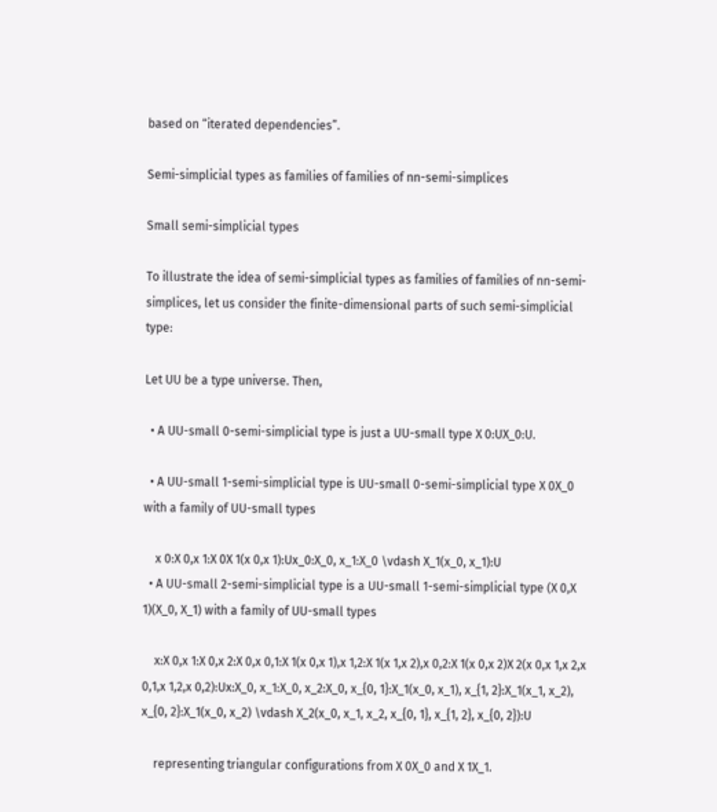based on “iterated dependencies”.

Semi-simplicial types as families of families of nn-semi-simplices

Small semi-simplicial types

To illustrate the idea of semi-simplicial types as families of families of nn-semi-simplices, let us consider the finite-dimensional parts of such semi-simplicial type:

Let UU be a type universe. Then,

  • A UU-small 0-semi-simplicial type is just a UU-small type X 0:UX_0:U.

  • A UU-small 1-semi-simplicial type is UU-small 0-semi-simplicial type X 0X_0 with a family of UU-small types

    x 0:X 0,x 1:X 0X 1(x 0,x 1):Ux_0:X_0, x_1:X_0 \vdash X_1(x_0, x_1):U
  • A UU-small 2-semi-simplicial type is a UU-small 1-semi-simplicial type (X 0,X 1)(X_0, X_1) with a family of UU-small types

    x:X 0,x 1:X 0,x 2:X 0,x 0,1:X 1(x 0,x 1),x 1,2:X 1(x 1,x 2),x 0,2:X 1(x 0,x 2)X 2(x 0,x 1,x 2,x 0,1,x 1,2,x 0,2):Ux:X_0, x_1:X_0, x_2:X_0, x_{0, 1}:X_1(x_0, x_1), x_{1, 2}:X_1(x_1, x_2), x_{0, 2}:X_1(x_0, x_2) \vdash X_2(x_0, x_1, x_2, x_{0, 1}, x_{1, 2}, x_{0, 2}):U

    representing triangular configurations from X 0X_0 and X 1X_1.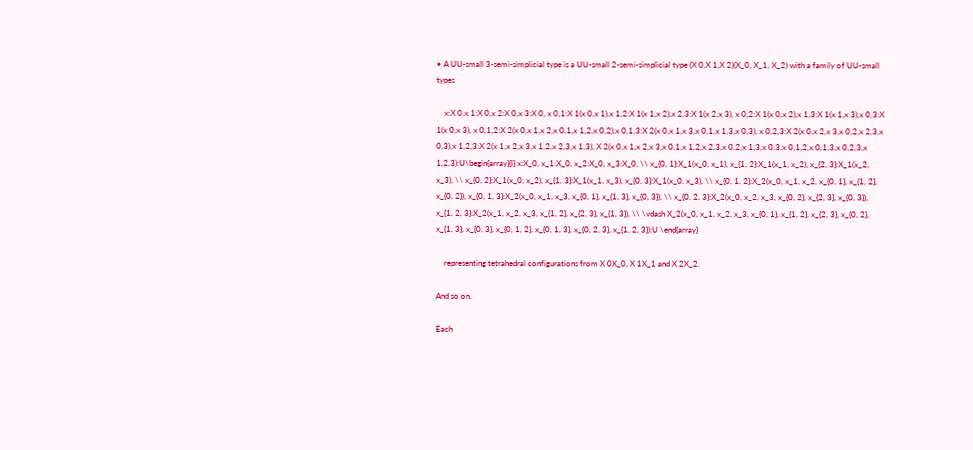• A UU-small 3-semi-simplicial type is a UU-small 2-semi-simplicial type (X 0,X 1,X 2)(X_0, X_1, X_2) with a family of UU-small types

    x:X 0,x 1:X 0,x 2:X 0,x 3:X 0, x 0,1:X 1(x 0,x 1),x 1,2:X 1(x 1,x 2),x 2,3:X 1(x 2,x 3), x 0,2:X 1(x 0,x 2),x 1,3:X 1(x 1,x 3),x 0,3:X 1(x 0,x 3), x 0,1,2:X 2(x 0,x 1,x 2,x 0,1,x 1,2,x 0,2),x 0,1,3:X 2(x 0,x 1,x 3,x 0,1,x 1,3,x 0,3), x 0,2,3:X 2(x 0,x 2,x 3,x 0,2,x 2,3,x 0,3),x 1,2,3:X 2(x 1,x 2,x 3,x 1,2,x 2,3,x 1,3), X 2(x 0,x 1,x 2,x 3,x 0,1,x 1,2,x 2,3,x 0,2,x 1,3,x 0,3,x 0,1,2,x 0,1,3,x 0,2,3,x 1,2,3):U\begin{array}{l} x:X_0, x_1:X_0, x_2:X_0, x_3:X_0, \\ x_{0, 1}:X_1(x_0, x_1), x_{1, 2}:X_1(x_1, x_2), x_{2, 3}:X_1(x_2, x_3), \\ x_{0, 2}:X_1(x_0, x_2), x_{1, 3}:X_1(x_1, x_3), x_{0, 3}:X_1(x_0, x_3), \\ x_{0, 1, 2}:X_2(x_0, x_1, x_2, x_{0, 1}, x_{1, 2}, x_{0, 2}), x_{0, 1, 3}:X_2(x_0, x_1, x_3, x_{0, 1}, x_{1, 3}, x_{0, 3}), \\ x_{0, 2, 3}:X_2(x_0, x_2, x_3, x_{0, 2}, x_{2, 3}, x_{0, 3}), x_{1, 2, 3}:X_2(x_1, x_2, x_3, x_{1, 2}, x_{2, 3}, x_{1, 3}), \\ \vdash X_2(x_0, x_1, x_2, x_3, x_{0, 1}, x_{1, 2}, x_{2, 3}, x_{0, 2}, x_{1, 3}, x_{0, 3}, x_{0, 1, 2}, x_{0, 1, 3}, x_{0, 2, 3}, x_{1, 2, 3}):U \end{array}

    representing tetrahedral configurations from X 0X_0, X 1X_1 and X 2X_2.

And so on.

Each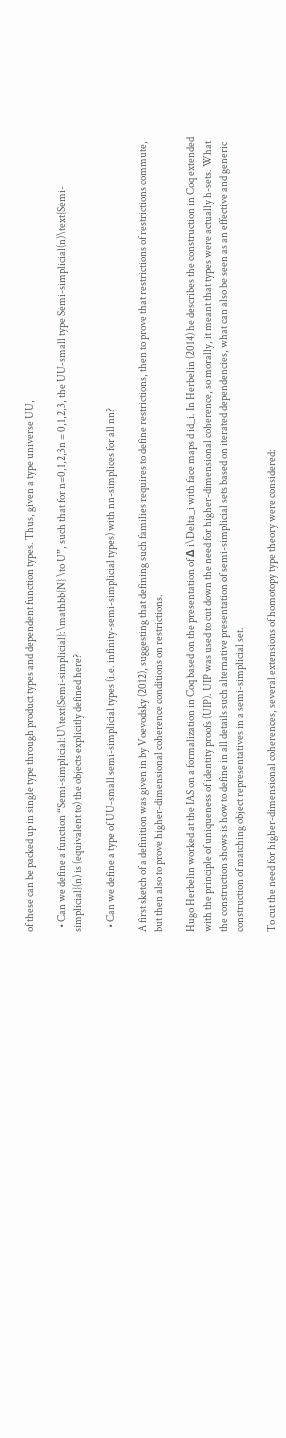of these can be packed up in single type through product types and dependent function types. Thus, given a type universe UU,

  • Can we define a function “Semi-simplicial:U\text{Semi-simplicial}:\mathbb{N} \to U”, such that for n=0,1,2,3n = 0,1,2,3, the UU-small type Semi-simplicial(n)\text{Semi-simplicial}(n) is (equivalent to) the objects explicitly defined here?

  • Can we define a type of UU-small semi-simplicial types (i.e. infinity-semi-simplicial types) with nn-simplices for all nn?

A first sketch of a definition was given in by Voevodsky (2012), suggesting that defining such families requires to define restrictions, then to prove that restrictions of restrictions commute, but then also to prove higher-dimensional coherence conditions on restrictions.

Hugo Herbelin worked at the IAS on a formalization in Coq based on the presentation of Δ i\Delta_i with face maps d id_i. In Herbelin (2014) he describes the construction in Coq extended with the principle of uniqueness of identity proofs (UIP). UIP was used to cut down the need for higher-dimensional coherence, so morally, it meant that types were actually h-sets. What the construction shows is how to define in all details such alternative presentation of semi-simplicial sets based on iterated dependencies, what can also be seen as an effective and generic construction of matching object representatives in a semi-simplicial set.

To cut the need for higher-dimensional coherences, several extensions of homotopy type theory were considered: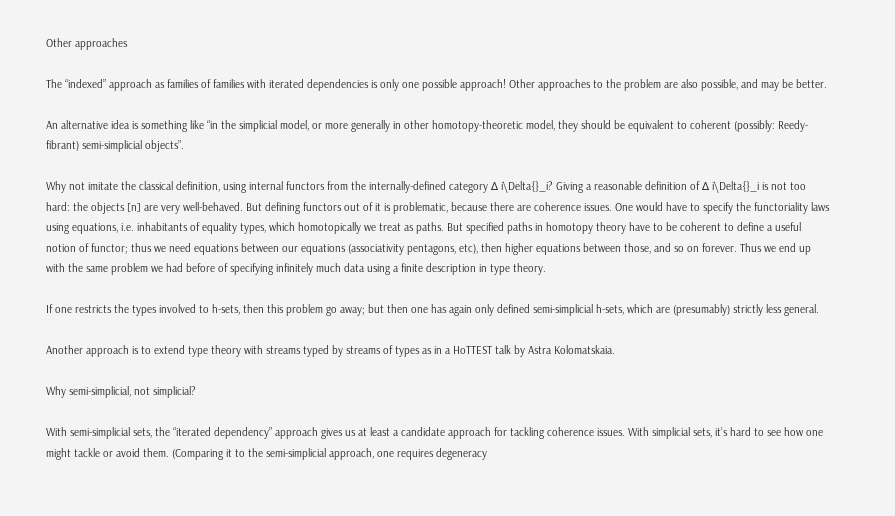Other approaches

The “indexed” approach as families of families with iterated dependencies is only one possible approach! Other approaches to the problem are also possible, and may be better.

An alternative idea is something like “in the simplicial model, or more generally in other homotopy-theoretic model, they should be equivalent to coherent (possibly: Reedy-fibrant) semi-simplicial objects”.

Why not imitate the classical definition, using internal functors from the internally-defined category Δ i\Delta{}_i? Giving a reasonable definition of Δ i\Delta{}_i is not too hard: the objects [n] are very well-behaved. But defining functors out of it is problematic, because there are coherence issues. One would have to specify the functoriality laws using equations, i.e. inhabitants of equality types, which homotopically we treat as paths. But specified paths in homotopy theory have to be coherent to define a useful notion of functor; thus we need equations between our equations (associativity pentagons, etc), then higher equations between those, and so on forever. Thus we end up with the same problem we had before of specifying infinitely much data using a finite description in type theory.

If one restricts the types involved to h-sets, then this problem go away; but then one has again only defined semi-simplicial h-sets, which are (presumably) strictly less general.

Another approach is to extend type theory with streams typed by streams of types as in a HoTTEST talk by Astra Kolomatskaia.

Why semi-simplicial, not simplicial?

With semi-simplicial sets, the “iterated dependency” approach gives us at least a candidate approach for tackling coherence issues. With simplicial sets, it’s hard to see how one might tackle or avoid them. (Comparing it to the semi-simplicial approach, one requires degeneracy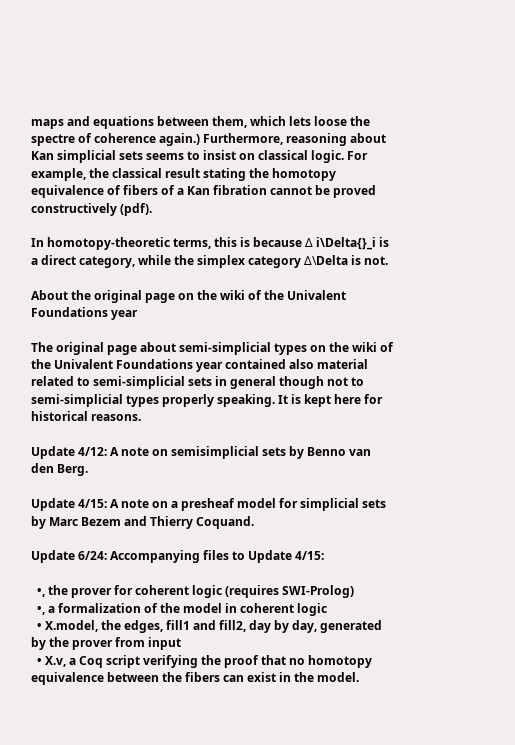maps and equations between them, which lets loose the spectre of coherence again.) Furthermore, reasoning about Kan simplicial sets seems to insist on classical logic. For example, the classical result stating the homotopy equivalence of fibers of a Kan fibration cannot be proved constructively (pdf).

In homotopy-theoretic terms, this is because Δ i\Delta{}_i is a direct category, while the simplex category Δ\Delta is not.

About the original page on the wiki of the Univalent Foundations year

The original page about semi-simplicial types on the wiki of the Univalent Foundations year contained also material related to semi-simplicial sets in general though not to semi-simplicial types properly speaking. It is kept here for historical reasons.

Update 4/12: A note on semisimplicial sets by Benno van den Berg.

Update 4/15: A note on a presheaf model for simplicial sets by Marc Bezem and Thierry Coquand.

Update 6/24: Accompanying files to Update 4/15:

  •, the prover for coherent logic (requires SWI-Prolog)
  •, a formalization of the model in coherent logic
  • X.model, the edges, fill1 and fill2, day by day, generated by the prover from input
  • X.v, a Coq script verifying the proof that no homotopy equivalence between the fibers can exist in the model.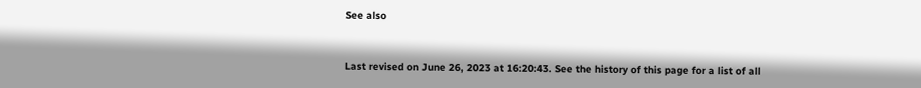See also


Last revised on June 26, 2023 at 16:20:43. See the history of this page for a list of all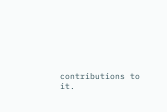contributions to it.